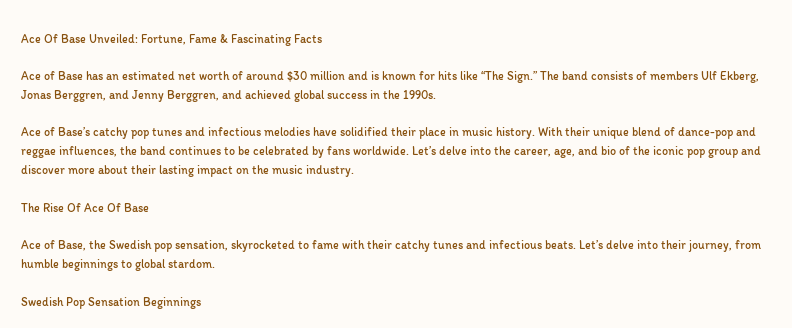Ace Of Base Unveiled: Fortune, Fame & Fascinating Facts

Ace of Base has an estimated net worth of around $30 million and is known for hits like “The Sign.” The band consists of members Ulf Ekberg, Jonas Berggren, and Jenny Berggren, and achieved global success in the 1990s.

Ace of Base’s catchy pop tunes and infectious melodies have solidified their place in music history. With their unique blend of dance-pop and reggae influences, the band continues to be celebrated by fans worldwide. Let’s delve into the career, age, and bio of the iconic pop group and discover more about their lasting impact on the music industry.

The Rise Of Ace Of Base

Ace of Base, the Swedish pop sensation, skyrocketed to fame with their catchy tunes and infectious beats. Let’s delve into their journey, from humble beginnings to global stardom.

Swedish Pop Sensation Beginnings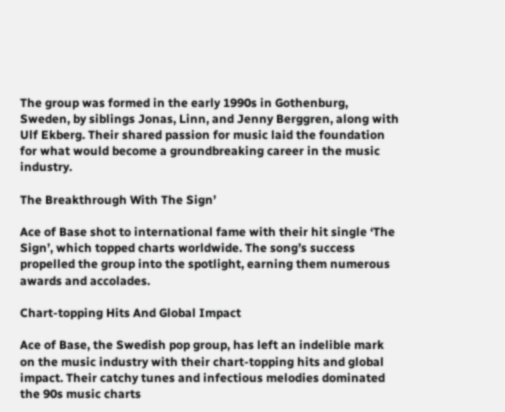The group was formed in the early 1990s in Gothenburg, Sweden, by siblings Jonas, Linn, and Jenny Berggren, along with Ulf Ekberg. Their shared passion for music laid the foundation for what would become a groundbreaking career in the music industry.

The Breakthrough With The Sign’

Ace of Base shot to international fame with their hit single ‘The Sign’, which topped charts worldwide. The song’s success propelled the group into the spotlight, earning them numerous awards and accolades.

Chart-topping Hits And Global Impact

Ace of Base, the Swedish pop group, has left an indelible mark on the music industry with their chart-topping hits and global impact. Their catchy tunes and infectious melodies dominated the 90s music charts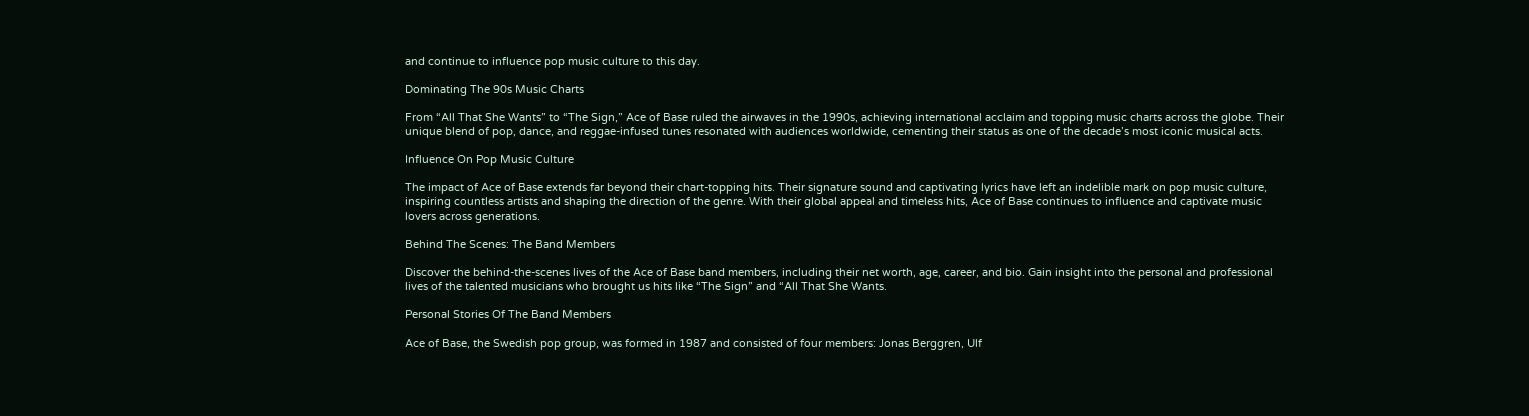and continue to influence pop music culture to this day.

Dominating The 90s Music Charts

From “All That She Wants” to “The Sign,” Ace of Base ruled the airwaves in the 1990s, achieving international acclaim and topping music charts across the globe. Their unique blend of pop, dance, and reggae-infused tunes resonated with audiences worldwide, cementing their status as one of the decade’s most iconic musical acts.

Influence On Pop Music Culture

The impact of Ace of Base extends far beyond their chart-topping hits. Their signature sound and captivating lyrics have left an indelible mark on pop music culture, inspiring countless artists and shaping the direction of the genre. With their global appeal and timeless hits, Ace of Base continues to influence and captivate music lovers across generations.

Behind The Scenes: The Band Members

Discover the behind-the-scenes lives of the Ace of Base band members, including their net worth, age, career, and bio. Gain insight into the personal and professional lives of the talented musicians who brought us hits like “The Sign” and “All That She Wants.

Personal Stories Of The Band Members

Ace of Base, the Swedish pop group, was formed in 1987 and consisted of four members: Jonas Berggren, Ulf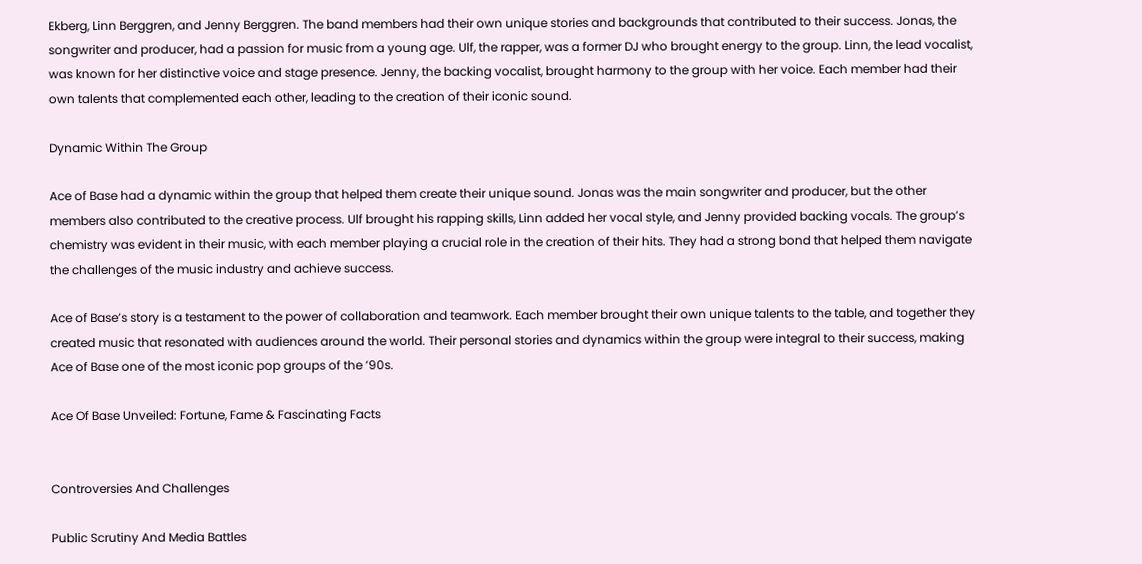Ekberg, Linn Berggren, and Jenny Berggren. The band members had their own unique stories and backgrounds that contributed to their success. Jonas, the songwriter and producer, had a passion for music from a young age. Ulf, the rapper, was a former DJ who brought energy to the group. Linn, the lead vocalist, was known for her distinctive voice and stage presence. Jenny, the backing vocalist, brought harmony to the group with her voice. Each member had their own talents that complemented each other, leading to the creation of their iconic sound.

Dynamic Within The Group

Ace of Base had a dynamic within the group that helped them create their unique sound. Jonas was the main songwriter and producer, but the other members also contributed to the creative process. Ulf brought his rapping skills, Linn added her vocal style, and Jenny provided backing vocals. The group’s chemistry was evident in their music, with each member playing a crucial role in the creation of their hits. They had a strong bond that helped them navigate the challenges of the music industry and achieve success.

Ace of Base’s story is a testament to the power of collaboration and teamwork. Each member brought their own unique talents to the table, and together they created music that resonated with audiences around the world. Their personal stories and dynamics within the group were integral to their success, making Ace of Base one of the most iconic pop groups of the ’90s.

Ace Of Base Unveiled: Fortune, Fame & Fascinating Facts


Controversies And Challenges

Public Scrutiny And Media Battles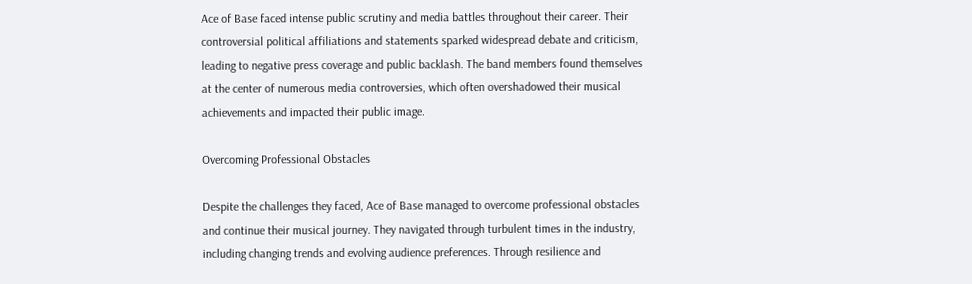Ace of Base faced intense public scrutiny and media battles throughout their career. Their controversial political affiliations and statements sparked widespread debate and criticism, leading to negative press coverage and public backlash. The band members found themselves at the center of numerous media controversies, which often overshadowed their musical achievements and impacted their public image.

Overcoming Professional Obstacles

Despite the challenges they faced, Ace of Base managed to overcome professional obstacles and continue their musical journey. They navigated through turbulent times in the industry, including changing trends and evolving audience preferences. Through resilience and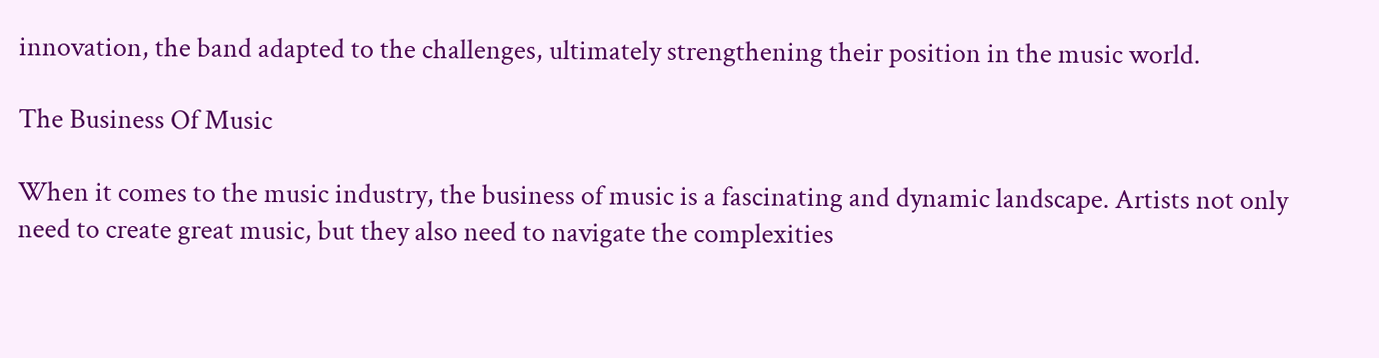innovation, the band adapted to the challenges, ultimately strengthening their position in the music world.

The Business Of Music

When it comes to the music industry, the business of music is a fascinating and dynamic landscape. Artists not only need to create great music, but they also need to navigate the complexities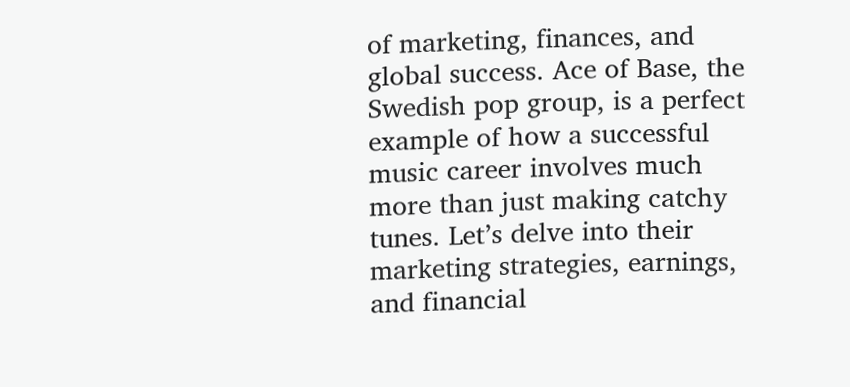of marketing, finances, and global success. Ace of Base, the Swedish pop group, is a perfect example of how a successful music career involves much more than just making catchy tunes. Let’s delve into their marketing strategies, earnings, and financial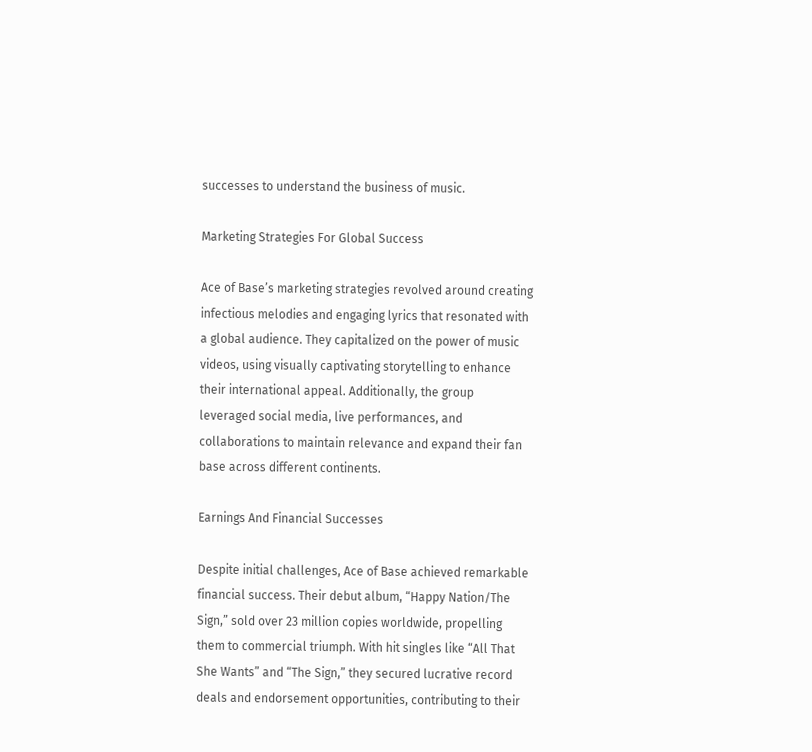successes to understand the business of music.

Marketing Strategies For Global Success

Ace of Base’s marketing strategies revolved around creating infectious melodies and engaging lyrics that resonated with a global audience. They capitalized on the power of music videos, using visually captivating storytelling to enhance their international appeal. Additionally, the group leveraged social media, live performances, and collaborations to maintain relevance and expand their fan base across different continents.

Earnings And Financial Successes

Despite initial challenges, Ace of Base achieved remarkable financial success. Their debut album, “Happy Nation/The Sign,” sold over 23 million copies worldwide, propelling them to commercial triumph. With hit singles like “All That She Wants” and “The Sign,” they secured lucrative record deals and endorsement opportunities, contributing to their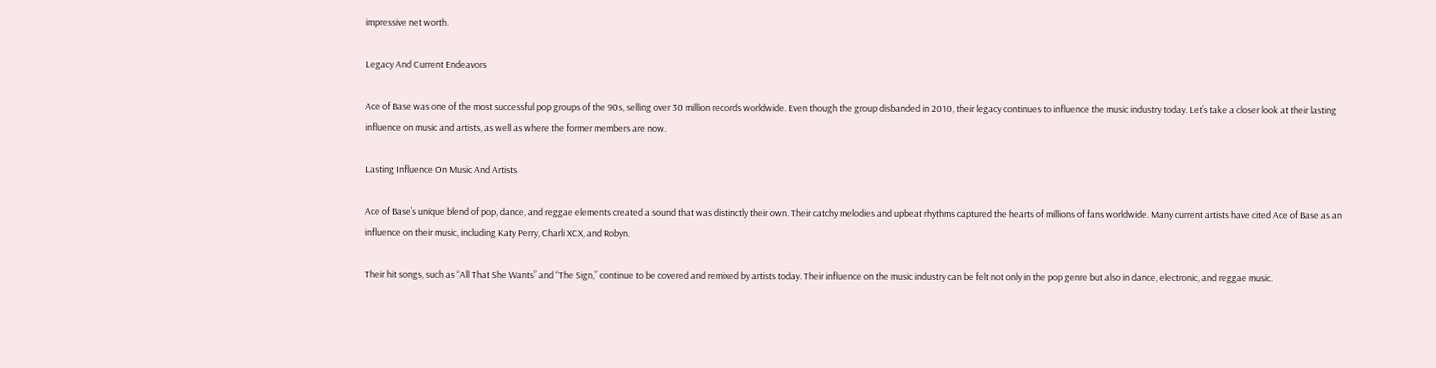impressive net worth.

Legacy And Current Endeavors

Ace of Base was one of the most successful pop groups of the 90s, selling over 30 million records worldwide. Even though the group disbanded in 2010, their legacy continues to influence the music industry today. Let’s take a closer look at their lasting influence on music and artists, as well as where the former members are now.

Lasting Influence On Music And Artists

Ace of Base’s unique blend of pop, dance, and reggae elements created a sound that was distinctly their own. Their catchy melodies and upbeat rhythms captured the hearts of millions of fans worldwide. Many current artists have cited Ace of Base as an influence on their music, including Katy Perry, Charli XCX, and Robyn.

Their hit songs, such as “All That She Wants” and “The Sign,” continue to be covered and remixed by artists today. Their influence on the music industry can be felt not only in the pop genre but also in dance, electronic, and reggae music.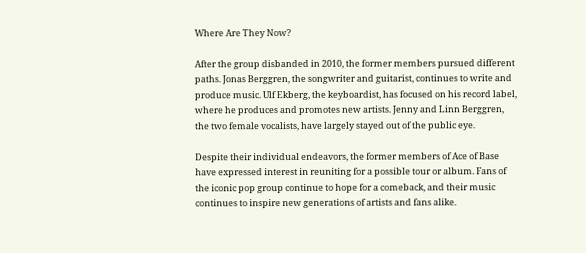Where Are They Now?

After the group disbanded in 2010, the former members pursued different paths. Jonas Berggren, the songwriter and guitarist, continues to write and produce music. Ulf Ekberg, the keyboardist, has focused on his record label, where he produces and promotes new artists. Jenny and Linn Berggren, the two female vocalists, have largely stayed out of the public eye.

Despite their individual endeavors, the former members of Ace of Base have expressed interest in reuniting for a possible tour or album. Fans of the iconic pop group continue to hope for a comeback, and their music continues to inspire new generations of artists and fans alike.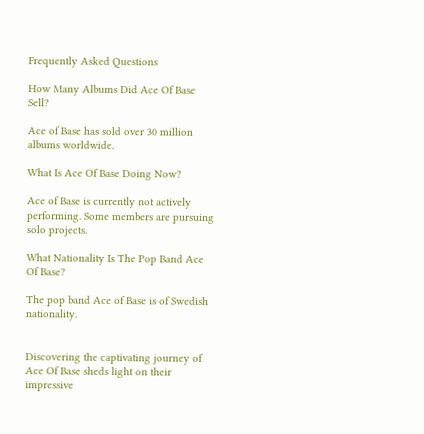Frequently Asked Questions

How Many Albums Did Ace Of Base Sell?

Ace of Base has sold over 30 million albums worldwide.

What Is Ace Of Base Doing Now?

Ace of Base is currently not actively performing. Some members are pursuing solo projects.

What Nationality Is The Pop Band Ace Of Base?

The pop band Ace of Base is of Swedish nationality.


Discovering the captivating journey of Ace Of Base sheds light on their impressive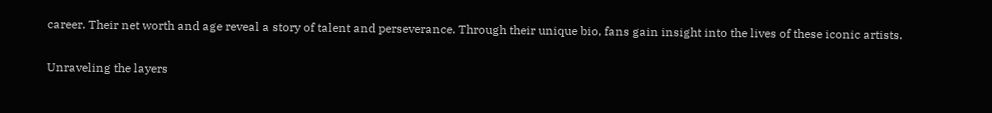career. Their net worth and age reveal a story of talent and perseverance. Through their unique bio, fans gain insight into the lives of these iconic artists.

Unraveling the layers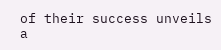of their success unveils a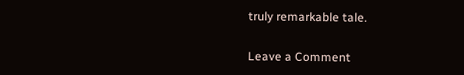truly remarkable tale.

Leave a Comment